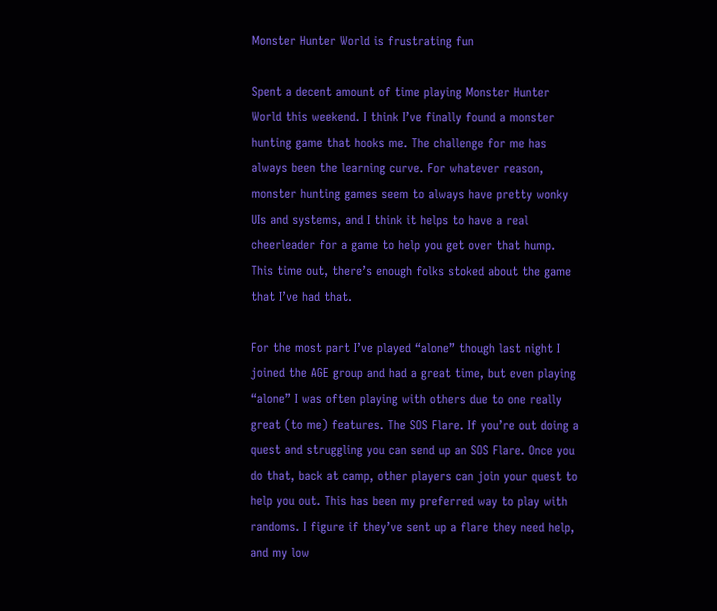Monster Hunter World is frustrating fun

Spent a decent amount of time playing Monster Hunter World this weekend. I think I’ve finally found a monster hunting game that hooks me. The challenge for me has always been the learning curve. For whatever reason, monster hunting games seem to always have pretty wonky UIs and systems, and I think it helps to have a real cheerleader for a game to help you get over that hump. This time out, there’s enough folks stoked about the game that I’ve had that.

For the most part I’ve played “alone” though last night I joined the AGE group and had a great time, but even playing “alone” I was often playing with others due to one really great (to me) features. The SOS Flare. If you’re out doing a quest and struggling you can send up an SOS Flare. Once you do that, back at camp, other players can join your quest to help you out. This has been my preferred way to play with randoms. I figure if they’ve sent up a flare they need help, and my low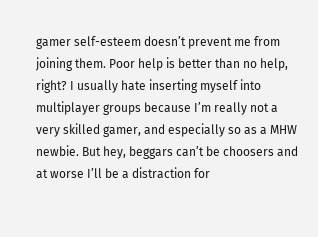gamer self-esteem doesn’t prevent me from joining them. Poor help is better than no help, right? I usually hate inserting myself into multiplayer groups because I’m really not a very skilled gamer, and especially so as a MHW newbie. But hey, beggars can’t be choosers and at worse I’ll be a distraction for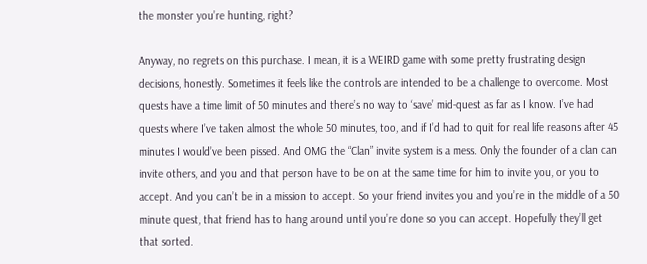the monster you’re hunting, right?

Anyway, no regrets on this purchase. I mean, it is a WEIRD game with some pretty frustrating design decisions, honestly. Sometimes it feels like the controls are intended to be a challenge to overcome. Most quests have a time limit of 50 minutes and there’s no way to ‘save’ mid-quest as far as I know. I’ve had quests where I’ve taken almost the whole 50 minutes, too, and if I’d had to quit for real life reasons after 45 minutes I would’ve been pissed. And OMG the “Clan” invite system is a mess. Only the founder of a clan can invite others, and you and that person have to be on at the same time for him to invite you, or you to accept. And you can’t be in a mission to accept. So your friend invites you and you’re in the middle of a 50 minute quest, that friend has to hang around until you’re done so you can accept. Hopefully they’ll get that sorted.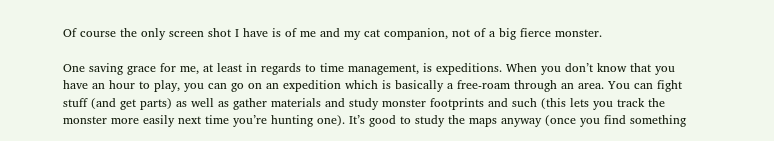Of course the only screen shot I have is of me and my cat companion, not of a big fierce monster.

One saving grace for me, at least in regards to time management, is expeditions. When you don’t know that you have an hour to play, you can go on an expedition which is basically a free-roam through an area. You can fight stuff (and get parts) as well as gather materials and study monster footprints and such (this lets you track the monster more easily next time you’re hunting one). It’s good to study the maps anyway (once you find something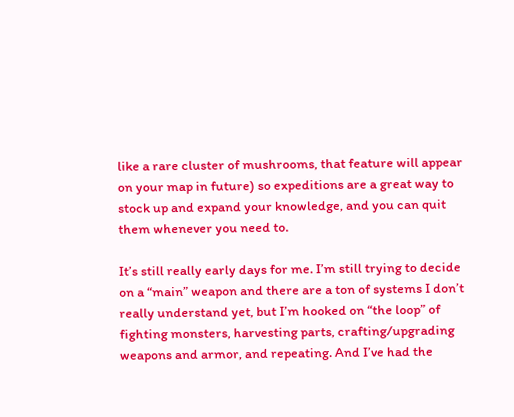like a rare cluster of mushrooms, that feature will appear on your map in future) so expeditions are a great way to stock up and expand your knowledge, and you can quit them whenever you need to.

It’s still really early days for me. I’m still trying to decide on a “main” weapon and there are a ton of systems I don’t really understand yet, but I’m hooked on “the loop” of fighting monsters, harvesting parts, crafting/upgrading weapons and armor, and repeating. And I’ve had the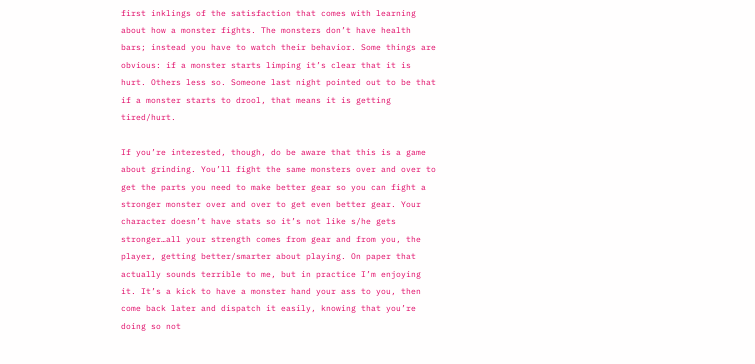first inklings of the satisfaction that comes with learning about how a monster fights. The monsters don’t have health bars; instead you have to watch their behavior. Some things are obvious: if a monster starts limping it’s clear that it is hurt. Others less so. Someone last night pointed out to be that if a monster starts to drool, that means it is getting tired/hurt.

If you’re interested, though, do be aware that this is a game about grinding. You’ll fight the same monsters over and over to get the parts you need to make better gear so you can fight a stronger monster over and over to get even better gear. Your character doesn’t have stats so it’s not like s/he gets stronger…all your strength comes from gear and from you, the player, getting better/smarter about playing. On paper that actually sounds terrible to me, but in practice I’m enjoying it. It’s a kick to have a monster hand your ass to you, then come back later and dispatch it easily, knowing that you’re doing so not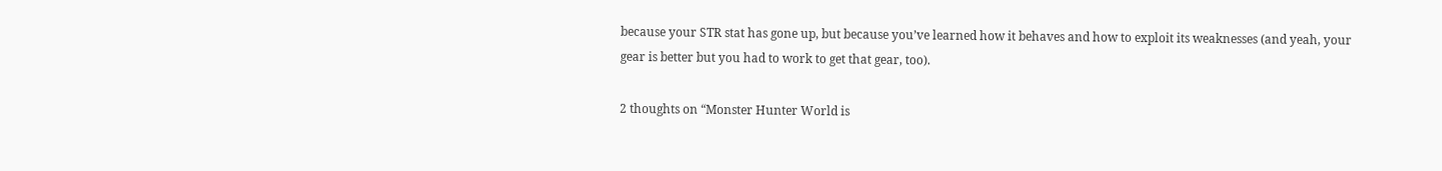because your STR stat has gone up, but because you’ve learned how it behaves and how to exploit its weaknesses (and yeah, your gear is better but you had to work to get that gear, too).

2 thoughts on “Monster Hunter World is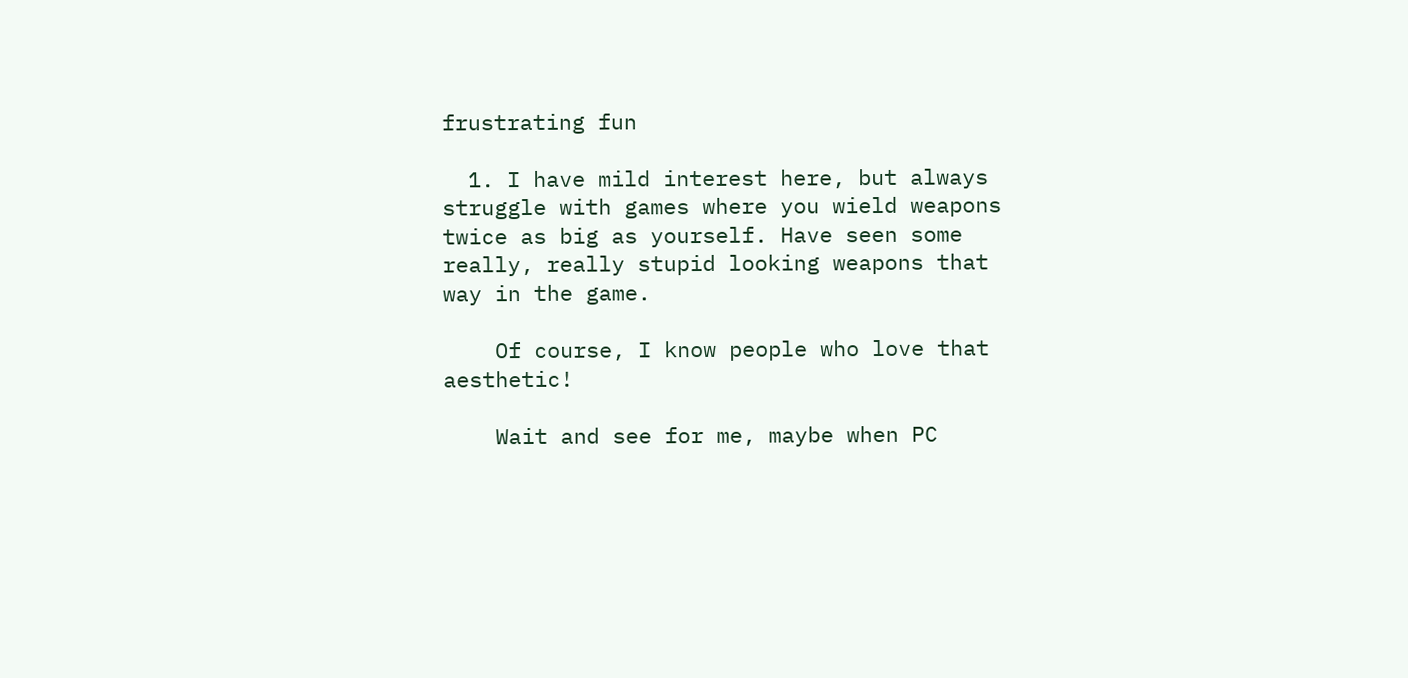frustrating fun

  1. I have mild interest here, but always struggle with games where you wield weapons twice as big as yourself. Have seen some really, really stupid looking weapons that way in the game.

    Of course, I know people who love that aesthetic!

    Wait and see for me, maybe when PC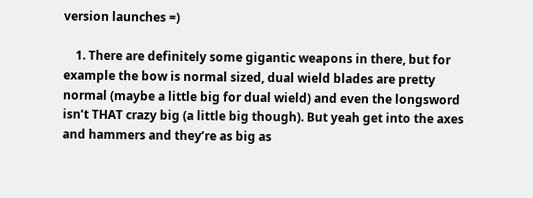version launches =)

    1. There are definitely some gigantic weapons in there, but for example the bow is normal sized, dual wield blades are pretty normal (maybe a little big for dual wield) and even the longsword isn’t THAT crazy big (a little big though). But yeah get into the axes and hammers and they’re as big as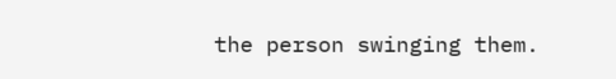the person swinging them.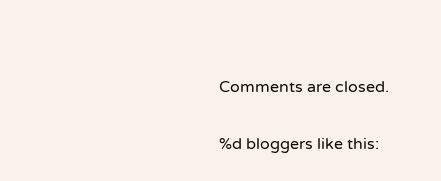Comments are closed.

%d bloggers like this: